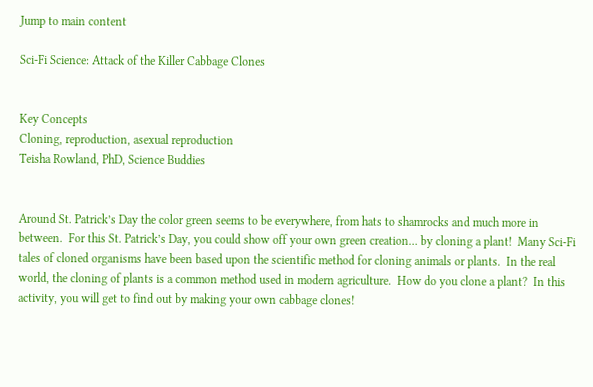Jump to main content

Sci-Fi Science: Attack of the Killer Cabbage Clones


Key Concepts
Cloning, reproduction, asexual reproduction
Teisha Rowland, PhD, Science Buddies


Around St. Patrick’s Day the color green seems to be everywhere, from hats to shamrocks and much more in between.  For this St. Patrick’s Day, you could show off your own green creation… by cloning a plant!  Many Sci-Fi tales of cloned organisms have been based upon the scientific method for cloning animals or plants.  In the real world, the cloning of plants is a common method used in modern agriculture.  How do you clone a plant?  In this activity, you will get to find out by making your own cabbage clones!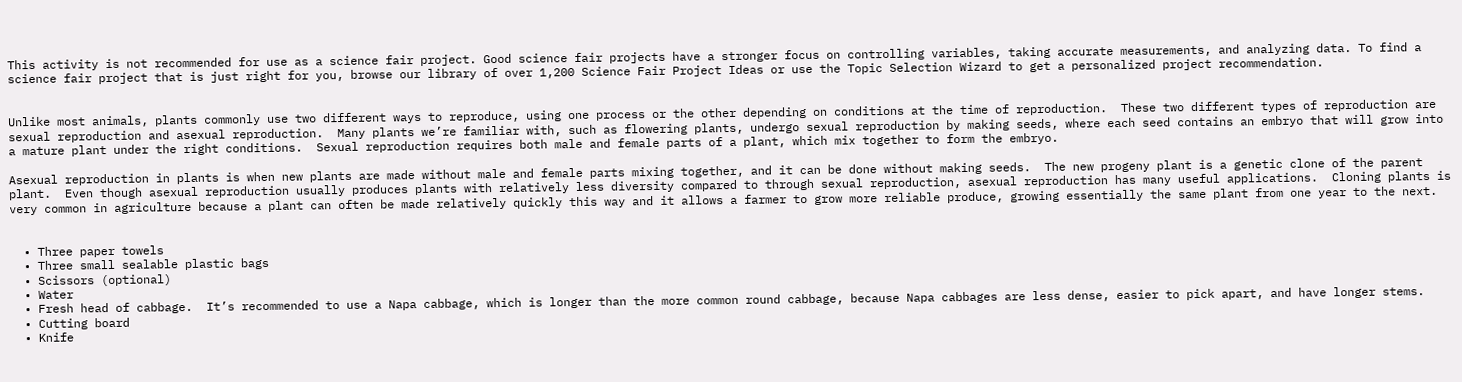This activity is not recommended for use as a science fair project. Good science fair projects have a stronger focus on controlling variables, taking accurate measurements, and analyzing data. To find a science fair project that is just right for you, browse our library of over 1,200 Science Fair Project Ideas or use the Topic Selection Wizard to get a personalized project recommendation.


Unlike most animals, plants commonly use two different ways to reproduce, using one process or the other depending on conditions at the time of reproduction.  These two different types of reproduction are sexual reproduction and asexual reproduction.  Many plants we’re familiar with, such as flowering plants, undergo sexual reproduction by making seeds, where each seed contains an embryo that will grow into a mature plant under the right conditions.  Sexual reproduction requires both male and female parts of a plant, which mix together to form the embryo.

Asexual reproduction in plants is when new plants are made without male and female parts mixing together, and it can be done without making seeds.  The new progeny plant is a genetic clone of the parent plant.  Even though asexual reproduction usually produces plants with relatively less diversity compared to through sexual reproduction, asexual reproduction has many useful applications.  Cloning plants is very common in agriculture because a plant can often be made relatively quickly this way and it allows a farmer to grow more reliable produce, growing essentially the same plant from one year to the next.


  • Three paper towels
  • Three small sealable plastic bags
  • Scissors (optional)
  • Water
  • Fresh head of cabbage.  It’s recommended to use a Napa cabbage, which is longer than the more common round cabbage, because Napa cabbages are less dense, easier to pick apart, and have longer stems.
  • Cutting board
  • Knife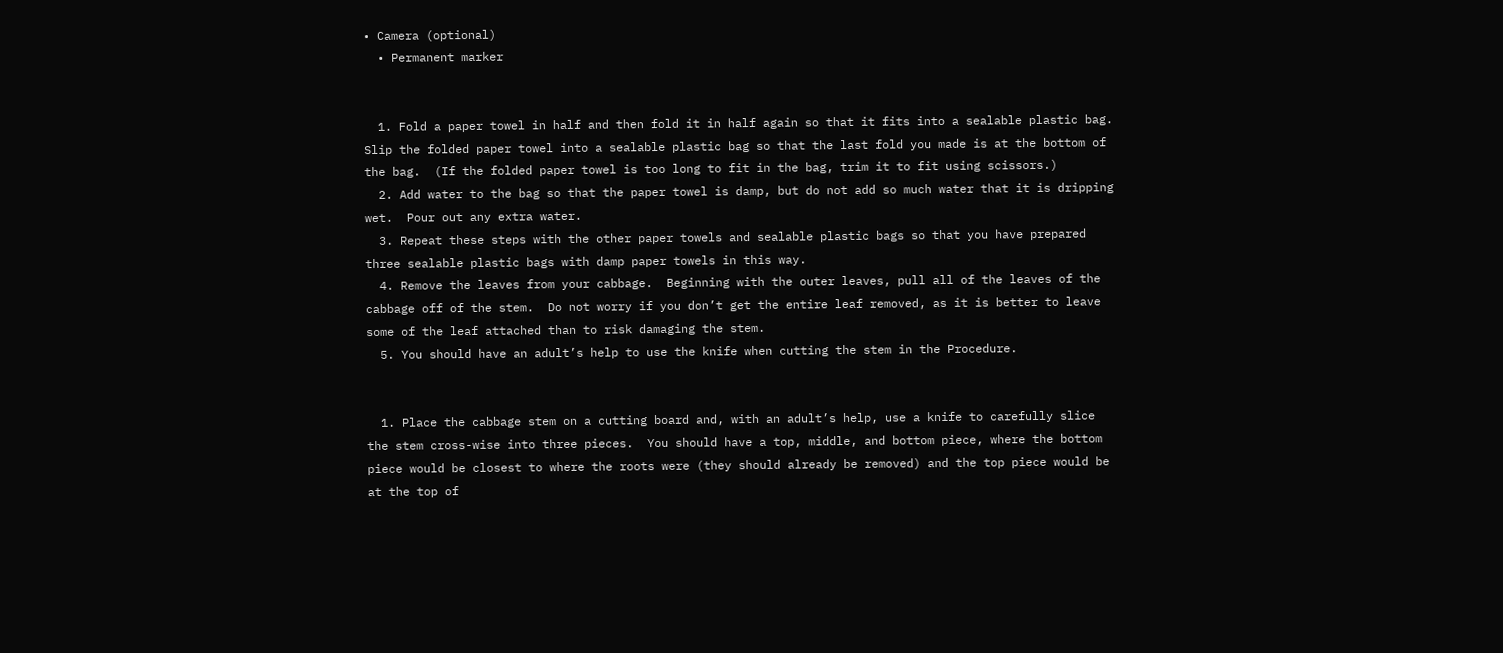• Camera (optional)
  • Permanent marker


  1. Fold a paper towel in half and then fold it in half again so that it fits into a sealable plastic bag.  Slip the folded paper towel into a sealable plastic bag so that the last fold you made is at the bottom of the bag.  (If the folded paper towel is too long to fit in the bag, trim it to fit using scissors.)
  2. Add water to the bag so that the paper towel is damp, but do not add so much water that it is dripping wet.  Pour out any extra water.
  3. Repeat these steps with the other paper towels and sealable plastic bags so that you have prepared three sealable plastic bags with damp paper towels in this way.
  4. Remove the leaves from your cabbage.  Beginning with the outer leaves, pull all of the leaves of the cabbage off of the stem.  Do not worry if you don’t get the entire leaf removed, as it is better to leave some of the leaf attached than to risk damaging the stem.
  5. You should have an adult’s help to use the knife when cutting the stem in the Procedure.


  1. Place the cabbage stem on a cutting board and, with an adult’s help, use a knife to carefully slice the stem cross-wise into three pieces.  You should have a top, middle, and bottom piece, where the bottom piece would be closest to where the roots were (they should already be removed) and the top piece would be at the top of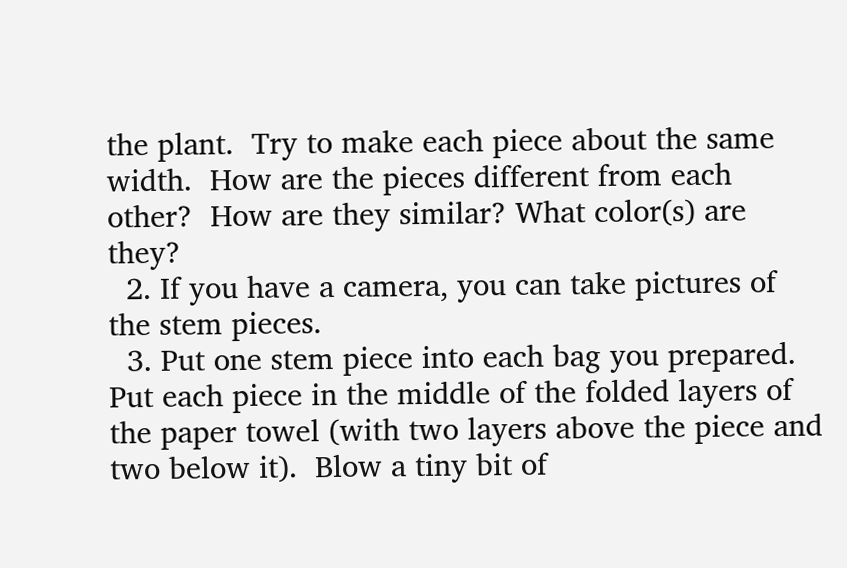the plant.  Try to make each piece about the same width.  How are the pieces different from each other?  How are they similar? What color(s) are they?
  2. If you have a camera, you can take pictures of the stem pieces.
  3. Put one stem piece into each bag you prepared.  Put each piece in the middle of the folded layers of the paper towel (with two layers above the piece and two below it).  Blow a tiny bit of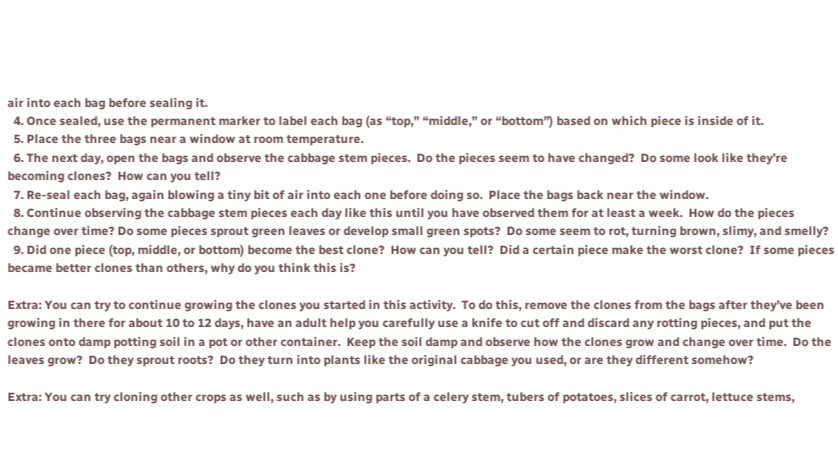air into each bag before sealing it.
  4. Once sealed, use the permanent marker to label each bag (as “top,” “middle,” or “bottom”) based on which piece is inside of it.
  5. Place the three bags near a window at room temperature.
  6. The next day, open the bags and observe the cabbage stem pieces.  Do the pieces seem to have changed?  Do some look like they’re becoming clones?  How can you tell?
  7. Re-seal each bag, again blowing a tiny bit of air into each one before doing so.  Place the bags back near the window.
  8. Continue observing the cabbage stem pieces each day like this until you have observed them for at least a week.  How do the pieces change over time? Do some pieces sprout green leaves or develop small green spots?  Do some seem to rot, turning brown, slimy, and smelly?
  9. Did one piece (top, middle, or bottom) become the best clone?  How can you tell?  Did a certain piece make the worst clone?  If some pieces became better clones than others, why do you think this is?

Extra: You can try to continue growing the clones you started in this activity.  To do this, remove the clones from the bags after they’ve been growing in there for about 10 to 12 days, have an adult help you carefully use a knife to cut off and discard any rotting pieces, and put the clones onto damp potting soil in a pot or other container.  Keep the soil damp and observe how the clones grow and change over time.  Do the leaves grow?  Do they sprout roots?  Do they turn into plants like the original cabbage you used, or are they different somehow?

Extra: You can try cloning other crops as well, such as by using parts of a celery stem, tubers of potatoes, slices of carrot, lettuce stems,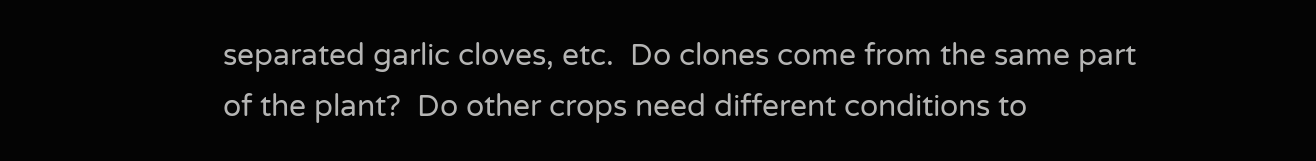separated garlic cloves, etc.  Do clones come from the same part of the plant?  Do other crops need different conditions to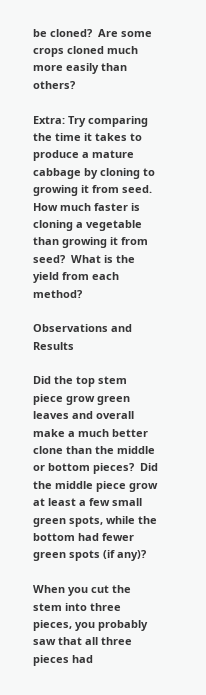be cloned?  Are some crops cloned much more easily than others?

Extra: Try comparing the time it takes to produce a mature cabbage by cloning to growing it from seed.  How much faster is cloning a vegetable than growing it from seed?  What is the yield from each method?

Observations and Results

Did the top stem piece grow green leaves and overall make a much better clone than the middle or bottom pieces?  Did the middle piece grow at least a few small green spots, while the bottom had fewer green spots (if any)?

When you cut the stem into three pieces, you probably saw that all three pieces had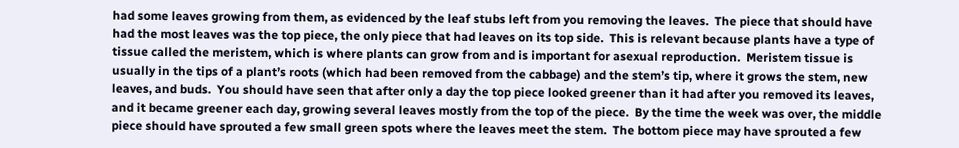had some leaves growing from them, as evidenced by the leaf stubs left from you removing the leaves.  The piece that should have had the most leaves was the top piece, the only piece that had leaves on its top side.  This is relevant because plants have a type of tissue called the meristem, which is where plants can grow from and is important for asexual reproduction.  Meristem tissue is usually in the tips of a plant’s roots (which had been removed from the cabbage) and the stem’s tip, where it grows the stem, new leaves, and buds.  You should have seen that after only a day the top piece looked greener than it had after you removed its leaves, and it became greener each day, growing several leaves mostly from the top of the piece.  By the time the week was over, the middle piece should have sprouted a few small green spots where the leaves meet the stem.  The bottom piece may have sprouted a few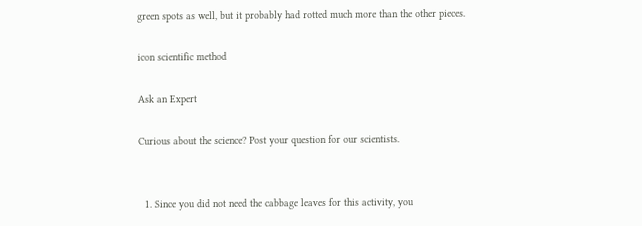green spots as well, but it probably had rotted much more than the other pieces.

icon scientific method

Ask an Expert

Curious about the science? Post your question for our scientists.


  1. Since you did not need the cabbage leaves for this activity, you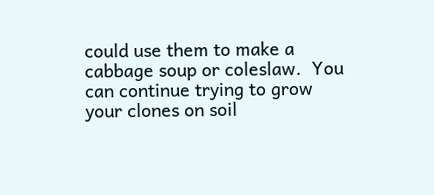could use them to make a cabbage soup or coleslaw.  You can continue trying to grow your clones on soil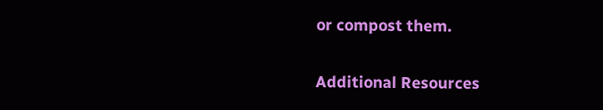or compost them.

Additional Resources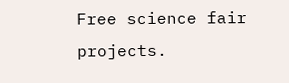Free science fair projects.